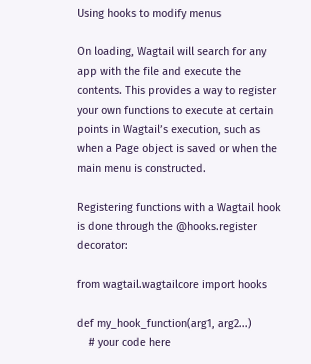Using hooks to modify menus

On loading, Wagtail will search for any app with the file and execute the contents. This provides a way to register your own functions to execute at certain points in Wagtail’s execution, such as when a Page object is saved or when the main menu is constructed.

Registering functions with a Wagtail hook is done through the @hooks.register decorator:

from wagtail.wagtailcore import hooks

def my_hook_function(arg1, arg2...)
    # your code here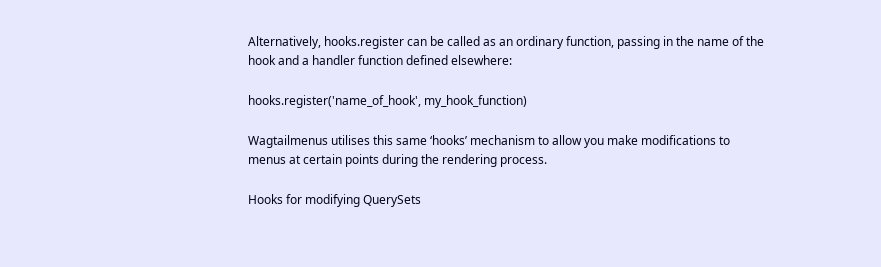Alternatively, hooks.register can be called as an ordinary function, passing in the name of the hook and a handler function defined elsewhere:

hooks.register('name_of_hook', my_hook_function)

Wagtailmenus utilises this same ‘hooks’ mechanism to allow you make modifications to menus at certain points during the rendering process.

Hooks for modifying QuerySets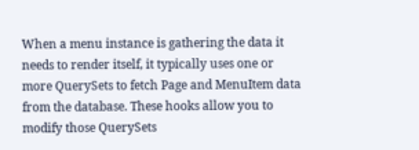When a menu instance is gathering the data it needs to render itself, it typically uses one or more QuerySets to fetch Page and MenuItem data from the database. These hooks allow you to modify those QuerySets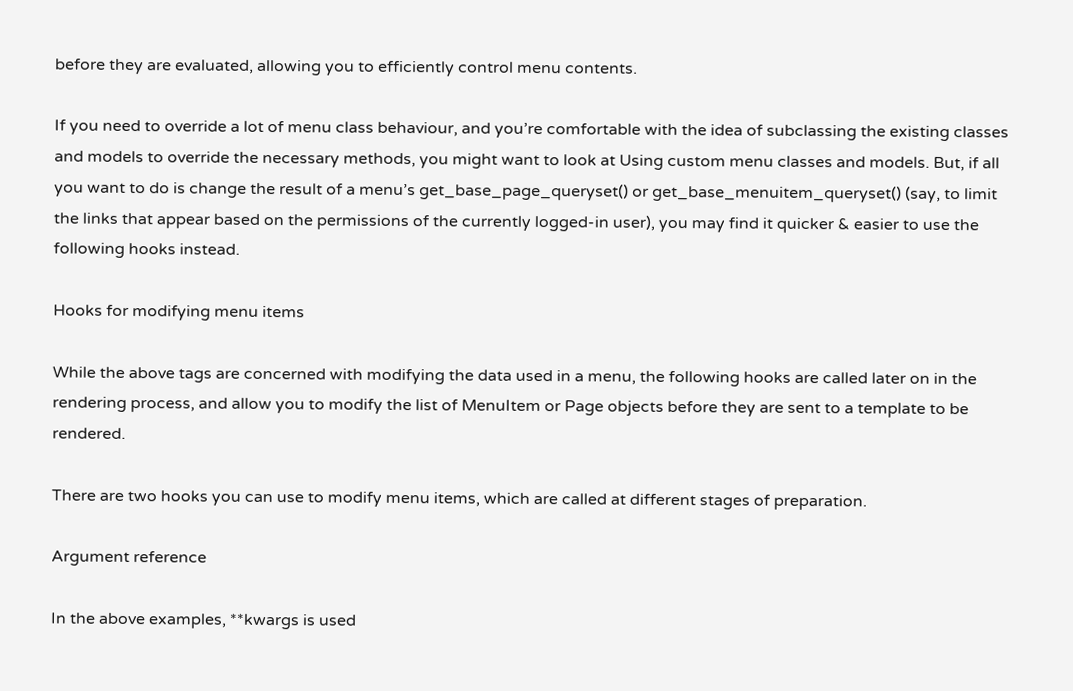before they are evaluated, allowing you to efficiently control menu contents.

If you need to override a lot of menu class behaviour, and you’re comfortable with the idea of subclassing the existing classes and models to override the necessary methods, you might want to look at Using custom menu classes and models. But, if all you want to do is change the result of a menu’s get_base_page_queryset() or get_base_menuitem_queryset() (say, to limit the links that appear based on the permissions of the currently logged-in user), you may find it quicker & easier to use the following hooks instead.

Hooks for modifying menu items

While the above tags are concerned with modifying the data used in a menu, the following hooks are called later on in the rendering process, and allow you to modify the list of MenuItem or Page objects before they are sent to a template to be rendered.

There are two hooks you can use to modify menu items, which are called at different stages of preparation.

Argument reference

In the above examples, **kwargs is used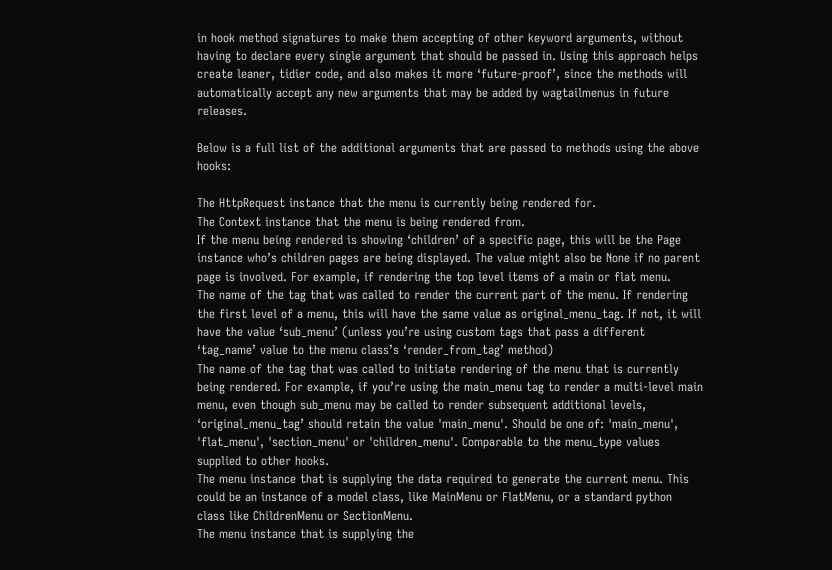in hook method signatures to make them accepting of other keyword arguments, without having to declare every single argument that should be passed in. Using this approach helps create leaner, tidier code, and also makes it more ‘future-proof’, since the methods will automatically accept any new arguments that may be added by wagtailmenus in future releases.

Below is a full list of the additional arguments that are passed to methods using the above hooks:

The HttpRequest instance that the menu is currently being rendered for.
The Context instance that the menu is being rendered from.
If the menu being rendered is showing ‘children’ of a specific page, this will be the Page instance who’s children pages are being displayed. The value might also be None if no parent page is involved. For example, if rendering the top level items of a main or flat menu.
The name of the tag that was called to render the current part of the menu. If rendering the first level of a menu, this will have the same value as original_menu_tag. If not, it will have the value ‘sub_menu’ (unless you’re using custom tags that pass a different ‘tag_name’ value to the menu class’s ‘render_from_tag’ method)
The name of the tag that was called to initiate rendering of the menu that is currently being rendered. For example, if you’re using the main_menu tag to render a multi-level main menu, even though sub_menu may be called to render subsequent additional levels, ‘original_menu_tag’ should retain the value 'main_menu'. Should be one of: 'main_menu', 'flat_menu', 'section_menu' or 'children_menu'. Comparable to the menu_type values supplied to other hooks.
The menu instance that is supplying the data required to generate the current menu. This could be an instance of a model class, like MainMenu or FlatMenu, or a standard python class like ChildrenMenu or SectionMenu.
The menu instance that is supplying the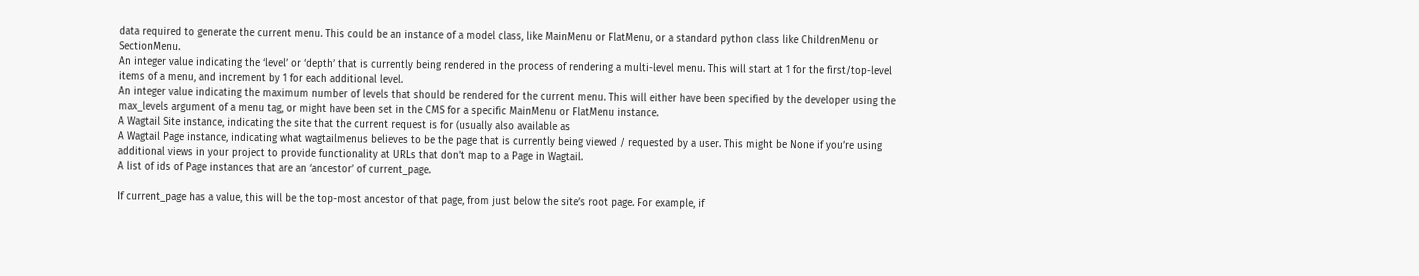data required to generate the current menu. This could be an instance of a model class, like MainMenu or FlatMenu, or a standard python class like ChildrenMenu or SectionMenu.
An integer value indicating the ‘level’ or ‘depth’ that is currently being rendered in the process of rendering a multi-level menu. This will start at 1 for the first/top-level items of a menu, and increment by 1 for each additional level.
An integer value indicating the maximum number of levels that should be rendered for the current menu. This will either have been specified by the developer using the max_levels argument of a menu tag, or might have been set in the CMS for a specific MainMenu or FlatMenu instance.
A Wagtail Site instance, indicating the site that the current request is for (usually also available as
A Wagtail Page instance, indicating what wagtailmenus believes to be the page that is currently being viewed / requested by a user. This might be None if you’re using additional views in your project to provide functionality at URLs that don’t map to a Page in Wagtail.
A list of ids of Page instances that are an ‘ancestor’ of current_page.

If current_page has a value, this will be the top-most ancestor of that page, from just below the site’s root page. For example, if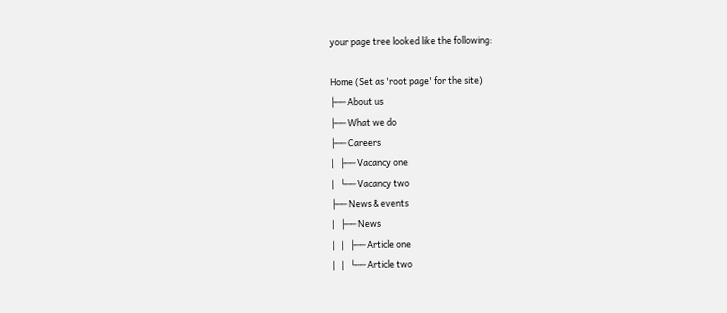your page tree looked like the following:

Home (Set as 'root page' for the site)
├── About us
├── What we do
├── Careers
|   ├── Vacancy one
|   └── Vacancy two
├── News & events
|   ├── News
|   |   ├── Article one
|   |   └── Article two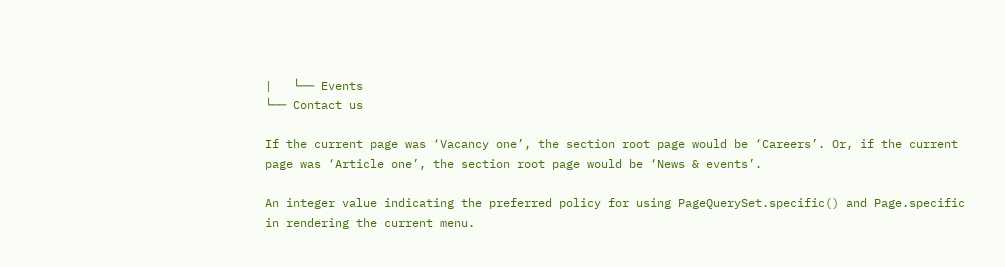|   └── Events
└── Contact us

If the current page was ‘Vacancy one’, the section root page would be ‘Careers’. Or, if the current page was ‘Article one’, the section root page would be ‘News & events’.

An integer value indicating the preferred policy for using PageQuerySet.specific() and Page.specific in rendering the current menu.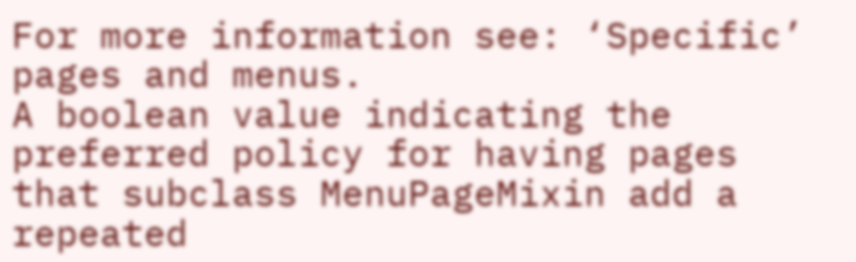For more information see: ‘Specific’ pages and menus.
A boolean value indicating the preferred policy for having pages that subclass MenuPageMixin add a repeated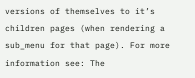versions of themselves to it’s children pages (when rendering a sub_menu for that page). For more information see: The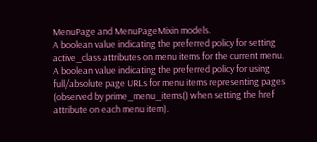MenuPage and MenuPageMixin models.
A boolean value indicating the preferred policy for setting active_class attributes on menu items for the current menu.
A boolean value indicating the preferred policy for using full/absolute page URLs for menu items representing pages (observed by prime_menu_items() when setting the href attribute on each menu item).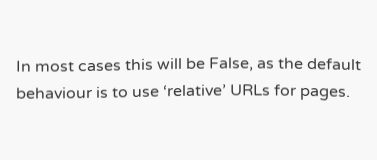In most cases this will be False, as the default behaviour is to use ‘relative’ URLs for pages.